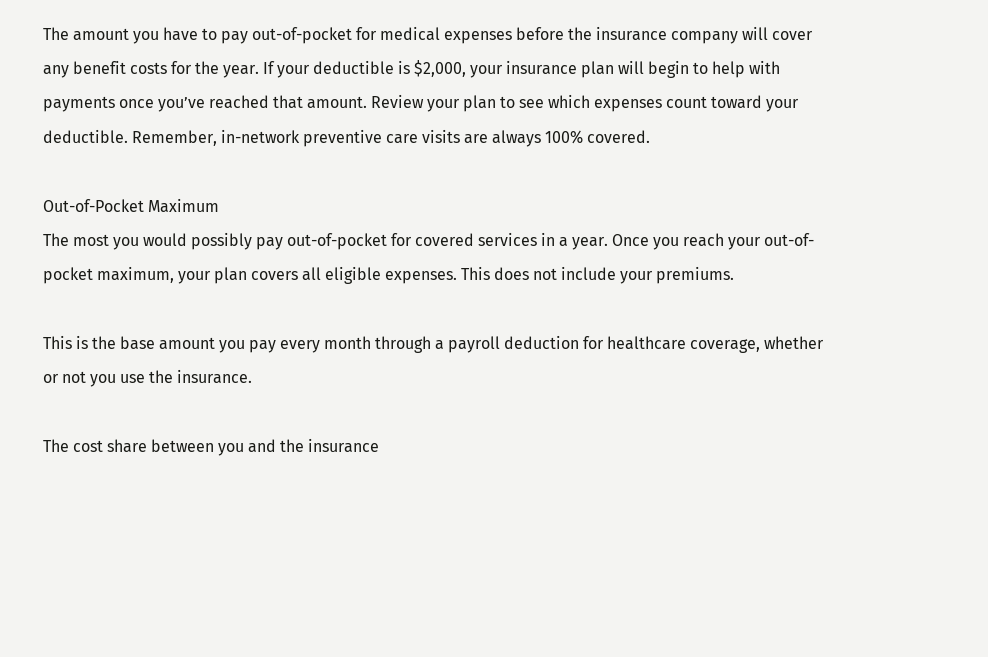The amount you have to pay out-of-pocket for medical expenses before the insurance company will cover any benefit costs for the year. If your deductible is $2,000, your insurance plan will begin to help with payments once you’ve reached that amount. Review your plan to see which expenses count toward your deductible. Remember, in-network preventive care visits are always 100% covered.

Out-of-Pocket Maximum
The most you would possibly pay out-of-pocket for covered services in a year. Once you reach your out-of-pocket maximum, your plan covers all eligible expenses. This does not include your premiums.

This is the base amount you pay every month through a payroll deduction for healthcare coverage, whether or not you use the insurance.

The cost share between you and the insurance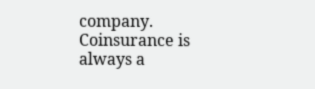company. Coinsurance is always a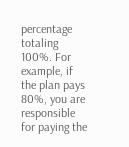percentage totaling 100%. For example, if the plan pays 80%, you are responsible for paying the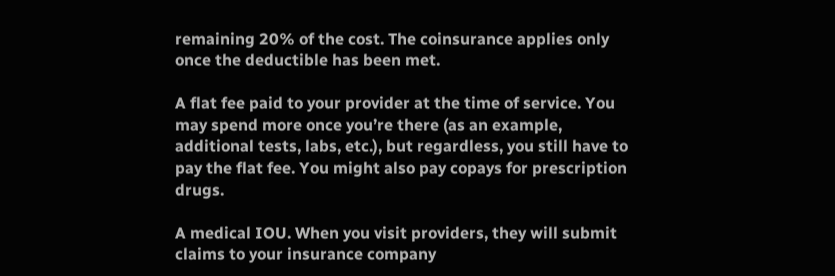remaining 20% of the cost. The coinsurance applies only once the deductible has been met.

A flat fee paid to your provider at the time of service. You may spend more once you’re there (as an example, additional tests, labs, etc.), but regardless, you still have to pay the flat fee. You might also pay copays for prescription drugs.

A medical IOU. When you visit providers, they will submit claims to your insurance company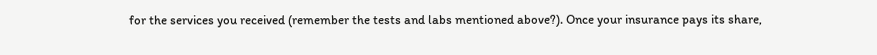for the services you received (remember the tests and labs mentioned above?). Once your insurance pays its share,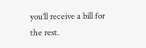you’ll receive a bill for the rest.